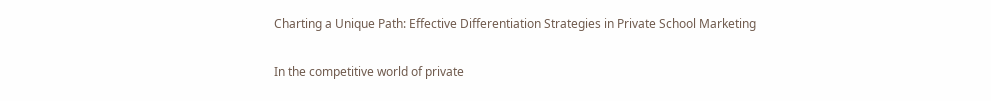Charting a Unique Path: Effective Differentiation Strategies in Private School Marketing


In the competitive world of private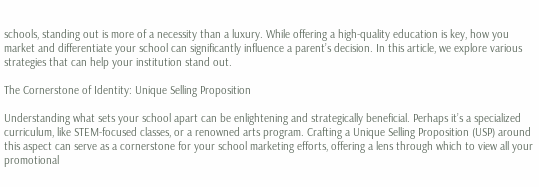schools, standing out is more of a necessity than a luxury. While offering a high-quality education is key, how you market and differentiate your school can significantly influence a parent’s decision. In this article, we explore various strategies that can help your institution stand out.

The Cornerstone of Identity: Unique Selling Proposition

Understanding what sets your school apart can be enlightening and strategically beneficial. Perhaps it’s a specialized curriculum, like STEM-focused classes, or a renowned arts program. Crafting a Unique Selling Proposition (USP) around this aspect can serve as a cornerstone for your school marketing efforts, offering a lens through which to view all your promotional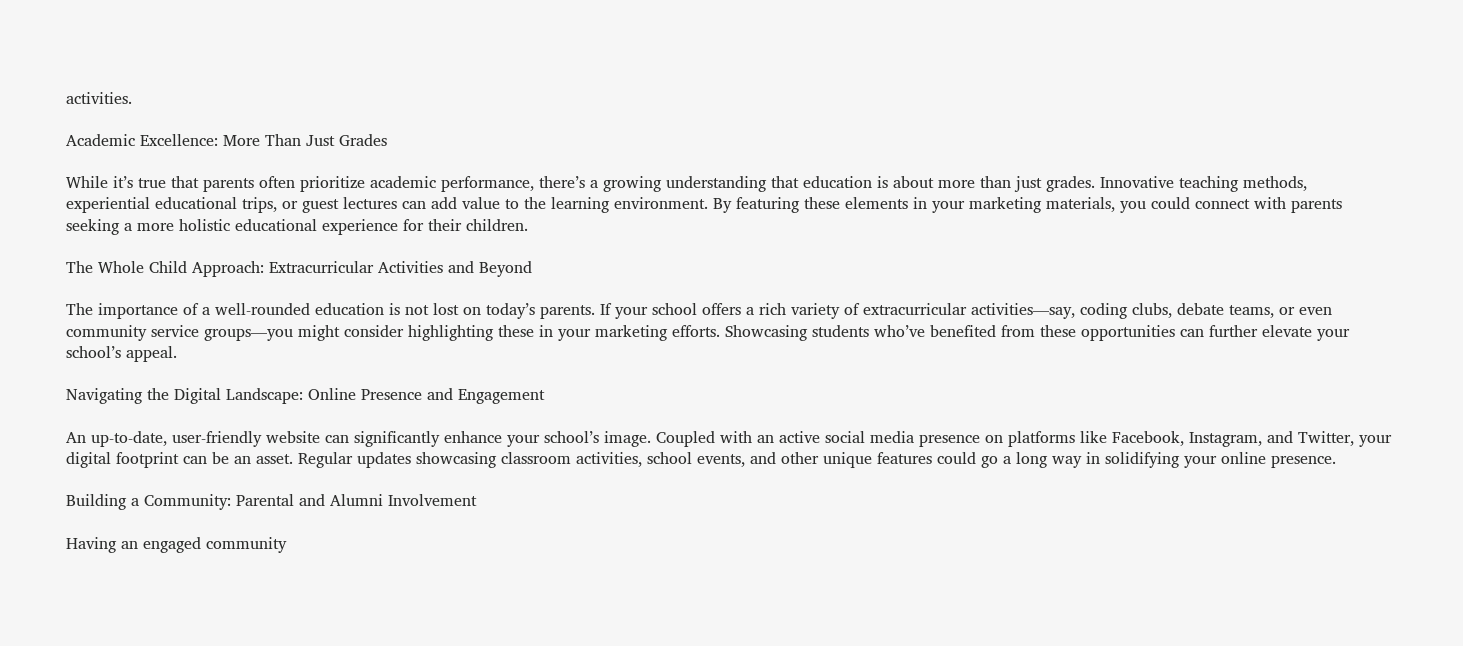activities.

Academic Excellence: More Than Just Grades

While it’s true that parents often prioritize academic performance, there’s a growing understanding that education is about more than just grades. Innovative teaching methods, experiential educational trips, or guest lectures can add value to the learning environment. By featuring these elements in your marketing materials, you could connect with parents seeking a more holistic educational experience for their children.

The Whole Child Approach: Extracurricular Activities and Beyond

The importance of a well-rounded education is not lost on today’s parents. If your school offers a rich variety of extracurricular activities—say, coding clubs, debate teams, or even community service groups—you might consider highlighting these in your marketing efforts. Showcasing students who’ve benefited from these opportunities can further elevate your school’s appeal.

Navigating the Digital Landscape: Online Presence and Engagement

An up-to-date, user-friendly website can significantly enhance your school’s image. Coupled with an active social media presence on platforms like Facebook, Instagram, and Twitter, your digital footprint can be an asset. Regular updates showcasing classroom activities, school events, and other unique features could go a long way in solidifying your online presence.

Building a Community: Parental and Alumni Involvement

Having an engaged community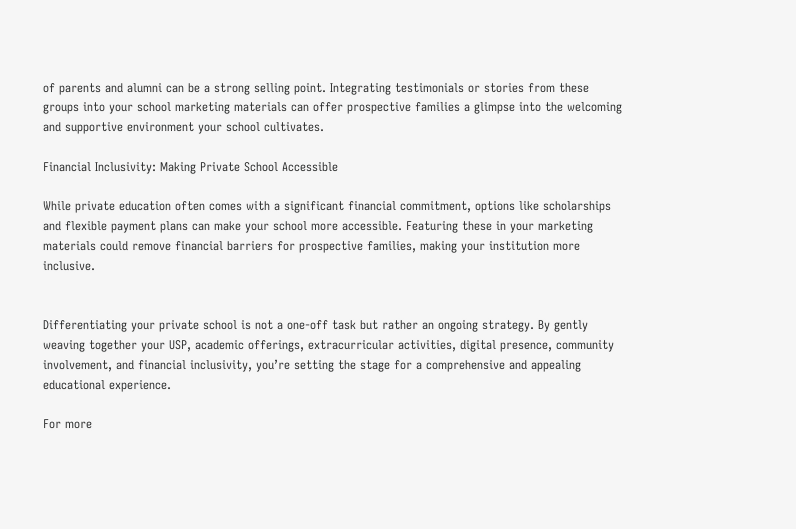of parents and alumni can be a strong selling point. Integrating testimonials or stories from these groups into your school marketing materials can offer prospective families a glimpse into the welcoming and supportive environment your school cultivates.

Financial Inclusivity: Making Private School Accessible

While private education often comes with a significant financial commitment, options like scholarships and flexible payment plans can make your school more accessible. Featuring these in your marketing materials could remove financial barriers for prospective families, making your institution more inclusive.


Differentiating your private school is not a one-off task but rather an ongoing strategy. By gently weaving together your USP, academic offerings, extracurricular activities, digital presence, community involvement, and financial inclusivity, you’re setting the stage for a comprehensive and appealing educational experience.

For more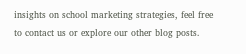insights on school marketing strategies, feel free to contact us or explore our other blog posts.